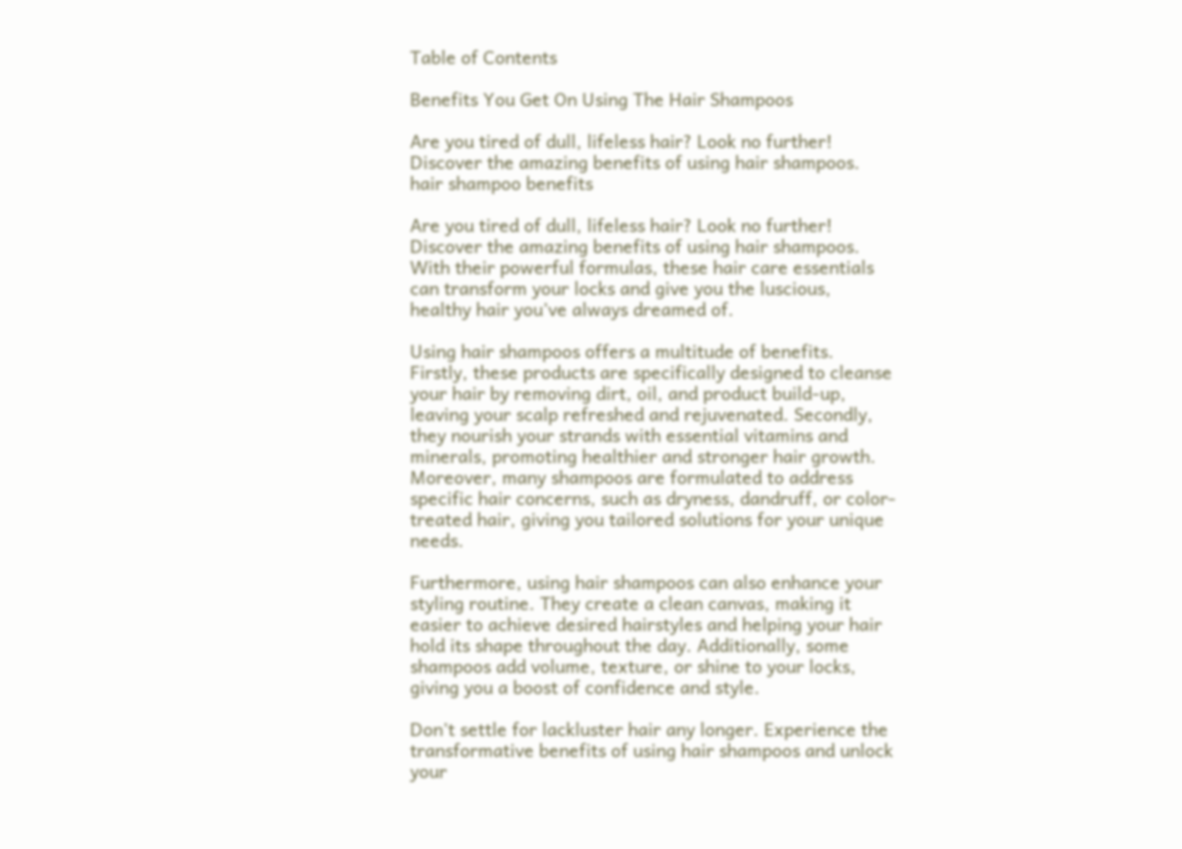Table of Contents

Benefits You Get On Using The Hair Shampoos

Are you tired of dull, lifeless hair? Look no further! Discover the amazing benefits of using hair shampoos.
hair shampoo benefits

Are you tired of dull, lifeless hair? Look no further! Discover the amazing benefits of using hair shampoos. With their powerful formulas, these hair care essentials can transform your locks and give you the luscious, healthy hair you’ve always dreamed of.

Using hair shampoos offers a multitude of benefits. Firstly, these products are specifically designed to cleanse your hair by removing dirt, oil, and product build-up, leaving your scalp refreshed and rejuvenated. Secondly, they nourish your strands with essential vitamins and minerals, promoting healthier and stronger hair growth. Moreover, many shampoos are formulated to address specific hair concerns, such as dryness, dandruff, or color-treated hair, giving you tailored solutions for your unique needs.

Furthermore, using hair shampoos can also enhance your styling routine. They create a clean canvas, making it easier to achieve desired hairstyles and helping your hair hold its shape throughout the day. Additionally, some shampoos add volume, texture, or shine to your locks, giving you a boost of confidence and style.

Don’t settle for lackluster hair any longer. Experience the transformative benefits of using hair shampoos and unlock your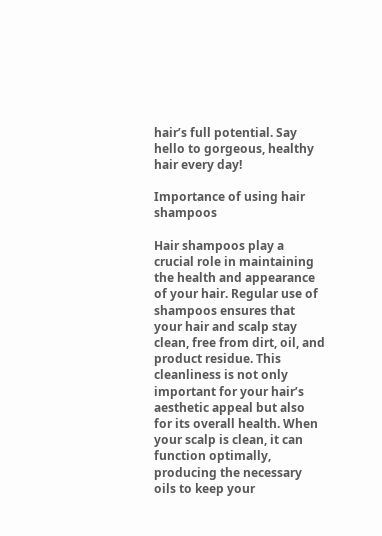hair’s full potential. Say hello to gorgeous, healthy hair every day!

Importance of using hair shampoos

Hair shampoos play a crucial role in maintaining the health and appearance of your hair. Regular use of shampoos ensures that your hair and scalp stay clean, free from dirt, oil, and product residue. This cleanliness is not only important for your hair’s aesthetic appeal but also for its overall health. When your scalp is clean, it can function optimally, producing the necessary oils to keep your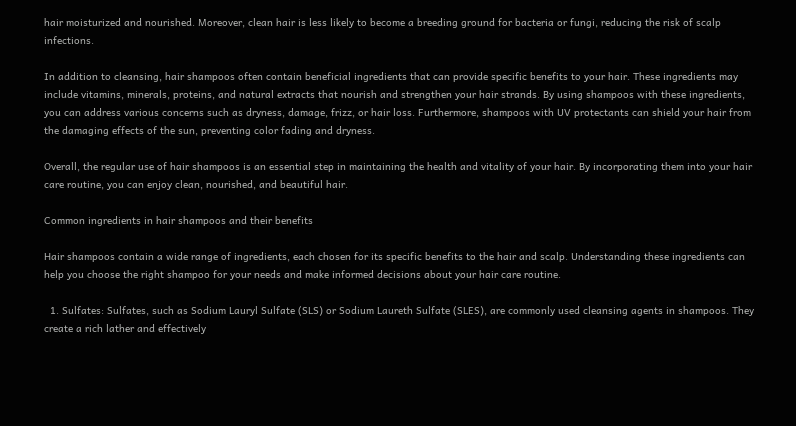hair moisturized and nourished. Moreover, clean hair is less likely to become a breeding ground for bacteria or fungi, reducing the risk of scalp infections.

In addition to cleansing, hair shampoos often contain beneficial ingredients that can provide specific benefits to your hair. These ingredients may include vitamins, minerals, proteins, and natural extracts that nourish and strengthen your hair strands. By using shampoos with these ingredients, you can address various concerns such as dryness, damage, frizz, or hair loss. Furthermore, shampoos with UV protectants can shield your hair from the damaging effects of the sun, preventing color fading and dryness.

Overall, the regular use of hair shampoos is an essential step in maintaining the health and vitality of your hair. By incorporating them into your hair care routine, you can enjoy clean, nourished, and beautiful hair.

Common ingredients in hair shampoos and their benefits

Hair shampoos contain a wide range of ingredients, each chosen for its specific benefits to the hair and scalp. Understanding these ingredients can help you choose the right shampoo for your needs and make informed decisions about your hair care routine.

  1. Sulfates: Sulfates, such as Sodium Lauryl Sulfate (SLS) or Sodium Laureth Sulfate (SLES), are commonly used cleansing agents in shampoos. They create a rich lather and effectively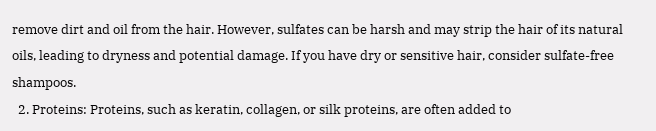remove dirt and oil from the hair. However, sulfates can be harsh and may strip the hair of its natural oils, leading to dryness and potential damage. If you have dry or sensitive hair, consider sulfate-free shampoos.
  2. Proteins: Proteins, such as keratin, collagen, or silk proteins, are often added to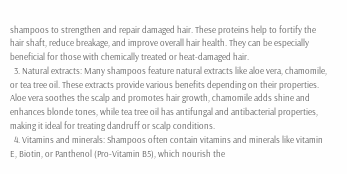shampoos to strengthen and repair damaged hair. These proteins help to fortify the hair shaft, reduce breakage, and improve overall hair health. They can be especially beneficial for those with chemically treated or heat-damaged hair.
  3. Natural extracts: Many shampoos feature natural extracts like aloe vera, chamomile, or tea tree oil. These extracts provide various benefits depending on their properties. Aloe vera soothes the scalp and promotes hair growth, chamomile adds shine and enhances blonde tones, while tea tree oil has antifungal and antibacterial properties, making it ideal for treating dandruff or scalp conditions.
  4. Vitamins and minerals: Shampoos often contain vitamins and minerals like vitamin E, Biotin, or Panthenol (Pro-Vitamin B5), which nourish the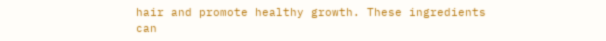hair and promote healthy growth. These ingredients can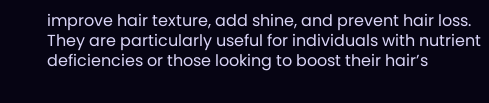improve hair texture, add shine, and prevent hair loss. They are particularly useful for individuals with nutrient deficiencies or those looking to boost their hair’s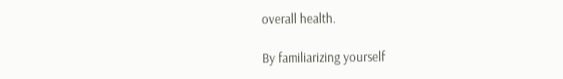overall health.

By familiarizing yourself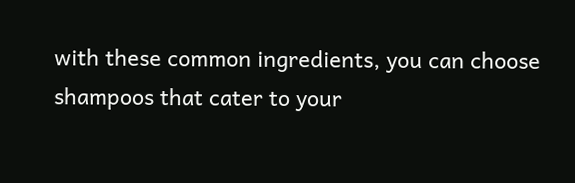with these common ingredients, you can choose shampoos that cater to your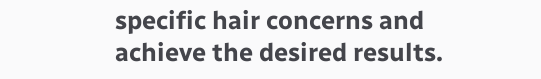specific hair concerns and achieve the desired results.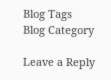Blog Tags
Blog Category

Leave a Reply